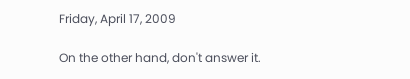Friday, April 17, 2009

On the other hand, don't answer it.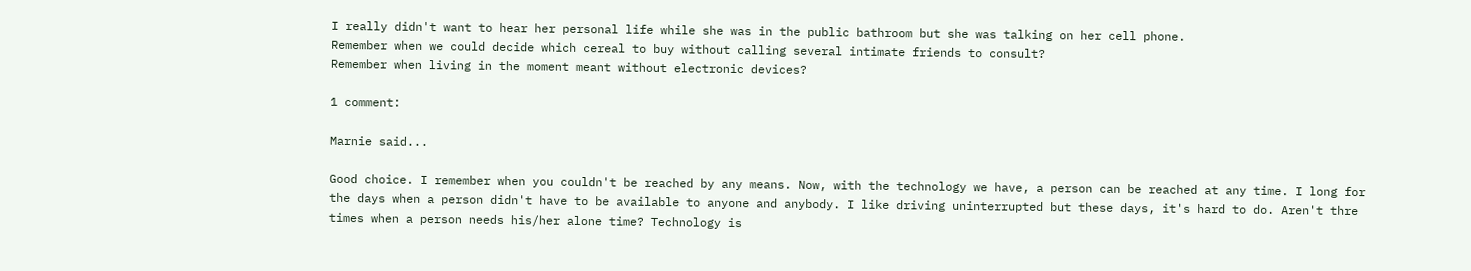I really didn't want to hear her personal life while she was in the public bathroom but she was talking on her cell phone.
Remember when we could decide which cereal to buy without calling several intimate friends to consult?
Remember when living in the moment meant without electronic devices?

1 comment:

Marnie said...

Good choice. I remember when you couldn't be reached by any means. Now, with the technology we have, a person can be reached at any time. I long for the days when a person didn't have to be available to anyone and anybody. I like driving uninterrupted but these days, it's hard to do. Aren't thre times when a person needs his/her alone time? Technology is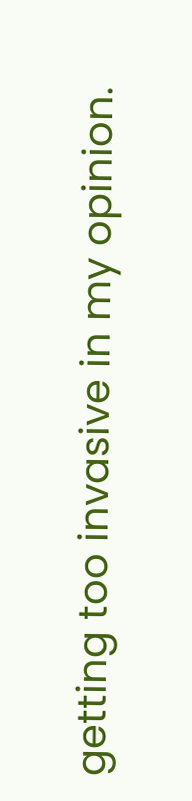getting too invasive in my opinion.